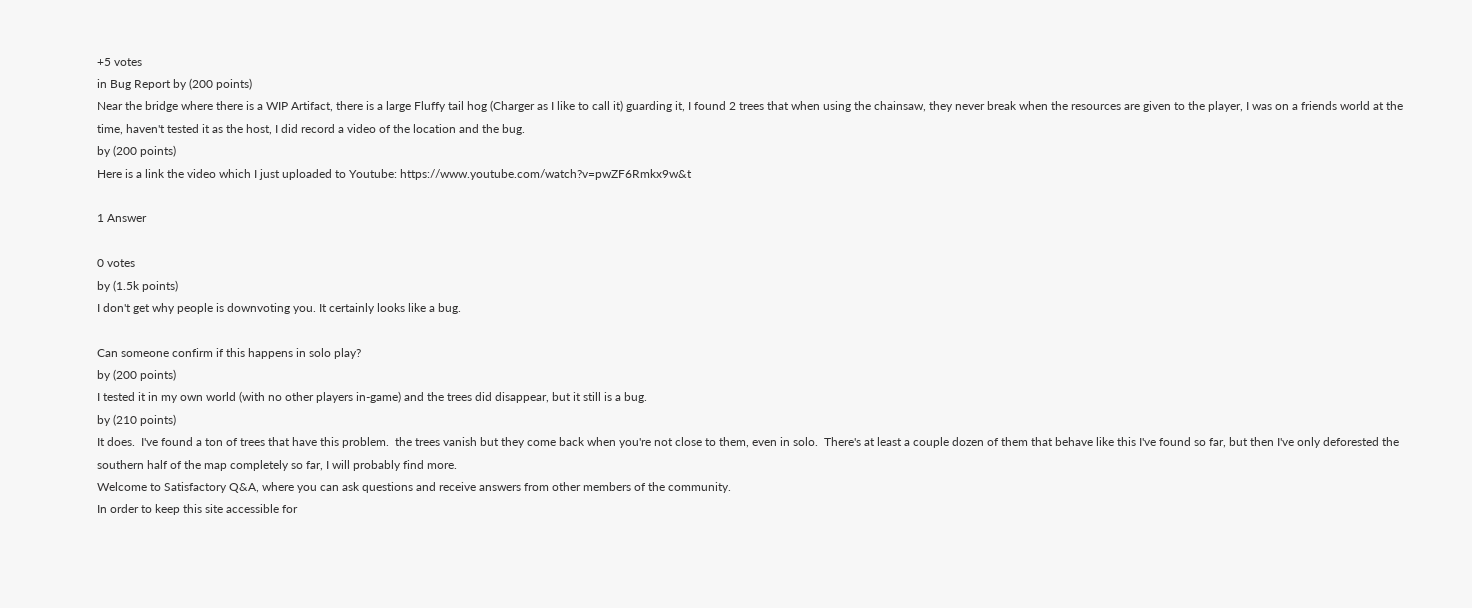+5 votes
in Bug Report by (200 points)
Near the bridge where there is a WIP Artifact, there is a large Fluffy tail hog (Charger as I like to call it) guarding it, I found 2 trees that when using the chainsaw, they never break when the resources are given to the player, I was on a friends world at the time, haven't tested it as the host, I did record a video of the location and the bug.
by (200 points)
Here is a link the video which I just uploaded to Youtube: https://www.youtube.com/watch?v=pwZF6Rmkx9w&t

1 Answer

0 votes
by (1.5k points)
I don't get why people is downvoting you. It certainly looks like a bug.

Can someone confirm if this happens in solo play?
by (200 points)
I tested it in my own world (with no other players in-game) and the trees did disappear, but it still is a bug.
by (210 points)
It does.  I've found a ton of trees that have this problem.  the trees vanish but they come back when you're not close to them, even in solo.  There's at least a couple dozen of them that behave like this I've found so far, but then I've only deforested the southern half of the map completely so far, I will probably find more.
Welcome to Satisfactory Q&A, where you can ask questions and receive answers from other members of the community.
In order to keep this site accessible for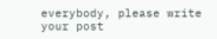everybody, please write your post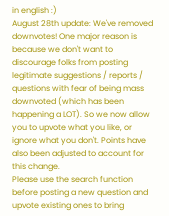in english :)
August 28th update: We've removed downvotes! One major reason is because we don't want to discourage folks from posting legitimate suggestions / reports / questions with fear of being mass downvoted (which has been happening a LOT). So we now allow you to upvote what you like, or ignore what you don't. Points have also been adjusted to account for this change.
Please use the search function before posting a new question and upvote existing ones to bring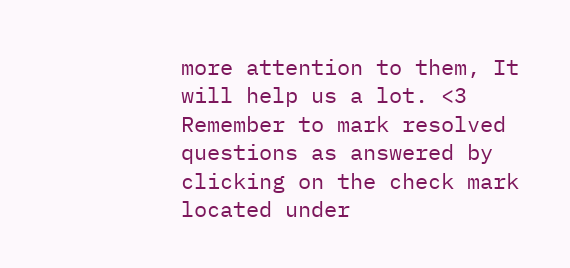more attention to them, It will help us a lot. <3
Remember to mark resolved questions as answered by clicking on the check mark located under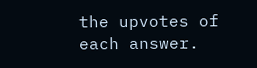the upvotes of each answer.